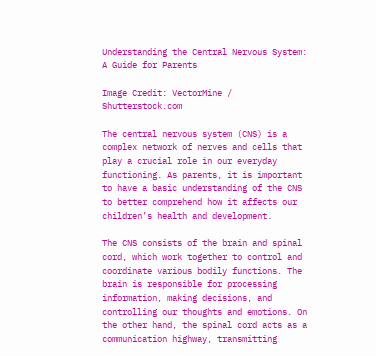Understanding the Central Nervous System: A Guide for Parents

Image Credit: VectorMine / Shutterstock.com

The central nervous system (CNS) is a complex network of nerves and cells that play a crucial role in our everyday functioning. As parents, it is important to have a basic understanding of the CNS to better comprehend how it affects our children’s health and development.

The CNS consists of the brain and spinal cord, which work together to control and coordinate various bodily functions. The brain is responsible for processing information, making decisions, and controlling our thoughts and emotions. On the other hand, the spinal cord acts as a communication highway, transmitting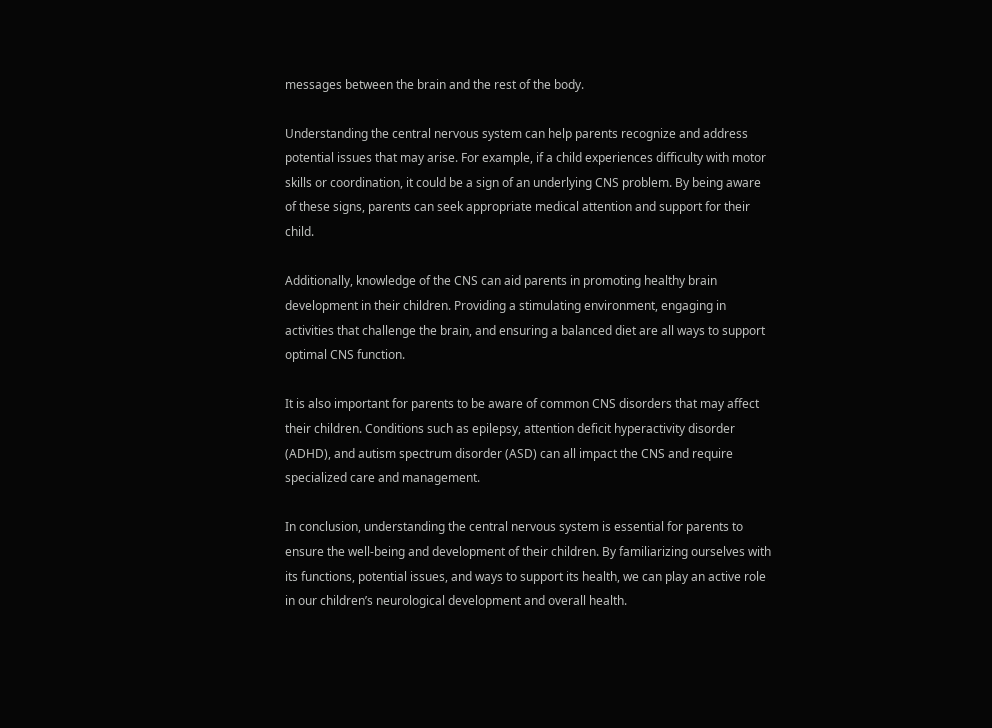messages between the brain and the rest of the body.

Understanding the central nervous system can help parents recognize and address potential issues that may arise. For example, if a child experiences difficulty with motor skills or coordination, it could be a sign of an underlying CNS problem. By being aware of these signs, parents can seek appropriate medical attention and support for their child.

Additionally, knowledge of the CNS can aid parents in promoting healthy brain development in their children. Providing a stimulating environment, engaging in activities that challenge the brain, and ensuring a balanced diet are all ways to support optimal CNS function.

It is also important for parents to be aware of common CNS disorders that may affect their children. Conditions such as epilepsy, attention deficit hyperactivity disorder (ADHD), and autism spectrum disorder (ASD) can all impact the CNS and require specialized care and management.

In conclusion, understanding the central nervous system is essential for parents to ensure the well-being and development of their children. By familiarizing ourselves with its functions, potential issues, and ways to support its health, we can play an active role in our children’s neurological development and overall health.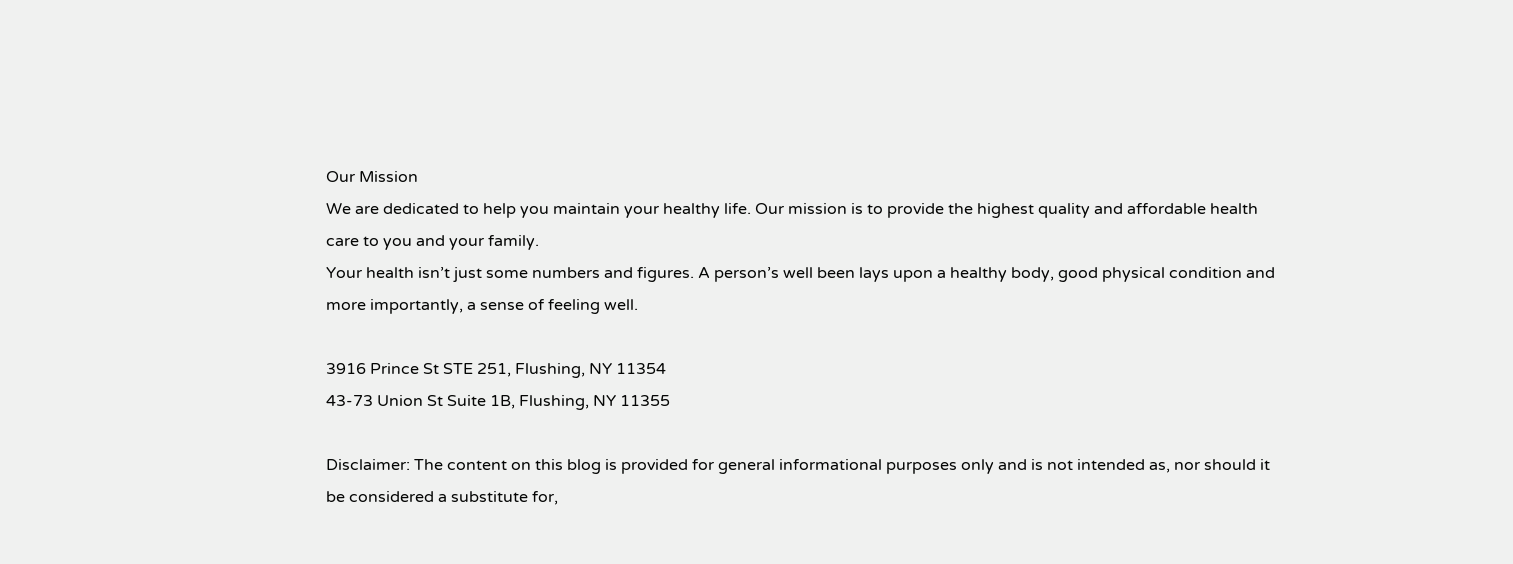Our Mission
We are dedicated to help you maintain your healthy life. Our mission is to provide the highest quality and affordable health care to you and your family.
Your health isn’t just some numbers and figures. A person’s well been lays upon a healthy body, good physical condition and more importantly, a sense of feeling well.

3916 Prince St STE 251, Flushing, NY 11354
43-73 Union St Suite 1B, Flushing, NY 11355

Disclaimer: The content on this blog is provided for general informational purposes only and is not intended as, nor should it be considered a substitute for,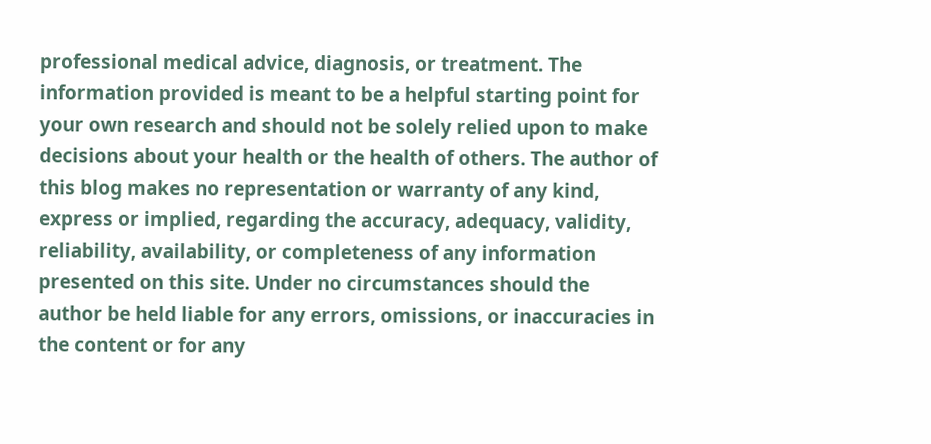professional medical advice, diagnosis, or treatment. The information provided is meant to be a helpful starting point for your own research and should not be solely relied upon to make decisions about your health or the health of others. The author of this blog makes no representation or warranty of any kind, express or implied, regarding the accuracy, adequacy, validity, reliability, availability, or completeness of any information presented on this site. Under no circumstances should the author be held liable for any errors, omissions, or inaccuracies in the content or for any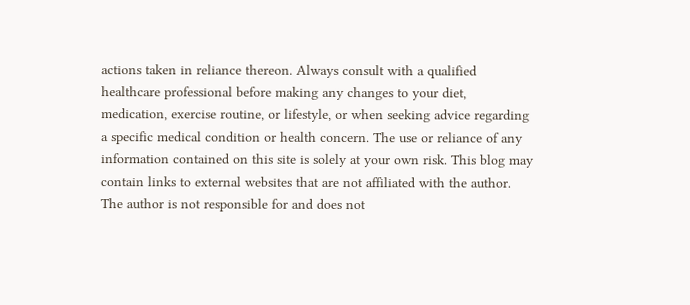actions taken in reliance thereon. Always consult with a qualified healthcare professional before making any changes to your diet, medication, exercise routine, or lifestyle, or when seeking advice regarding a specific medical condition or health concern. The use or reliance of any information contained on this site is solely at your own risk. This blog may contain links to external websites that are not affiliated with the author. The author is not responsible for and does not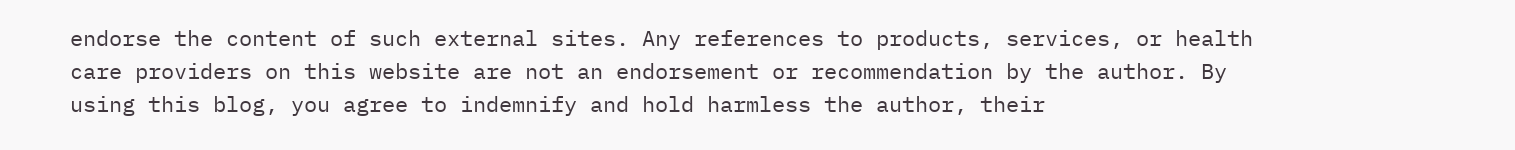endorse the content of such external sites. Any references to products, services, or health care providers on this website are not an endorsement or recommendation by the author. By using this blog, you agree to indemnify and hold harmless the author, their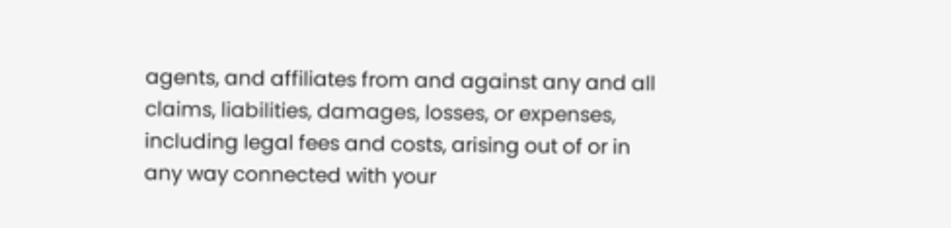agents, and affiliates from and against any and all claims, liabilities, damages, losses, or expenses, including legal fees and costs, arising out of or in any way connected with your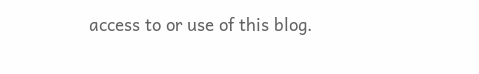access to or use of this blog.